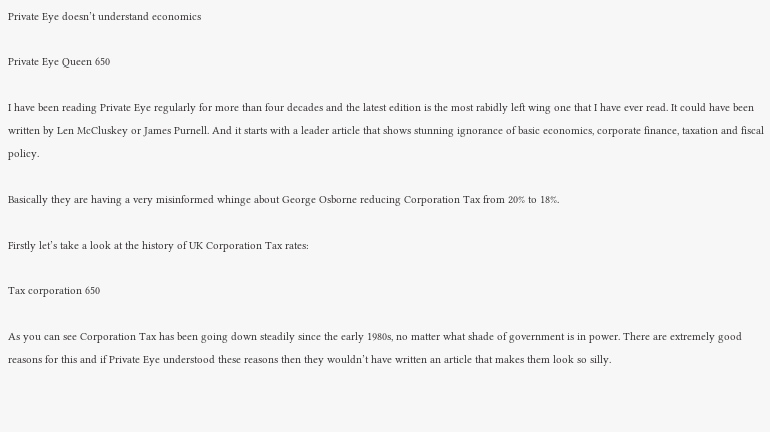Private Eye doesn’t understand economics

Private Eye Queen 650

I have been reading Private Eye regularly for more than four decades and the latest edition is the most rabidly left wing one that I have ever read. It could have been written by Len McCluskey or James Purnell. And it starts with a leader article that shows stunning ignorance of basic economics, corporate finance, taxation and fiscal policy.

Basically they are having a very misinformed whinge about George Osborne reducing Corporation Tax from 20% to 18%.

Firstly let’s take a look at the history of UK Corporation Tax rates:

Tax corporation 650

As you can see Corporation Tax has been going down steadily since the early 1980s, no matter what shade of government is in power. There are extremely good reasons for this and if Private Eye understood these reasons then they wouldn’t have written an article that makes them look so silly.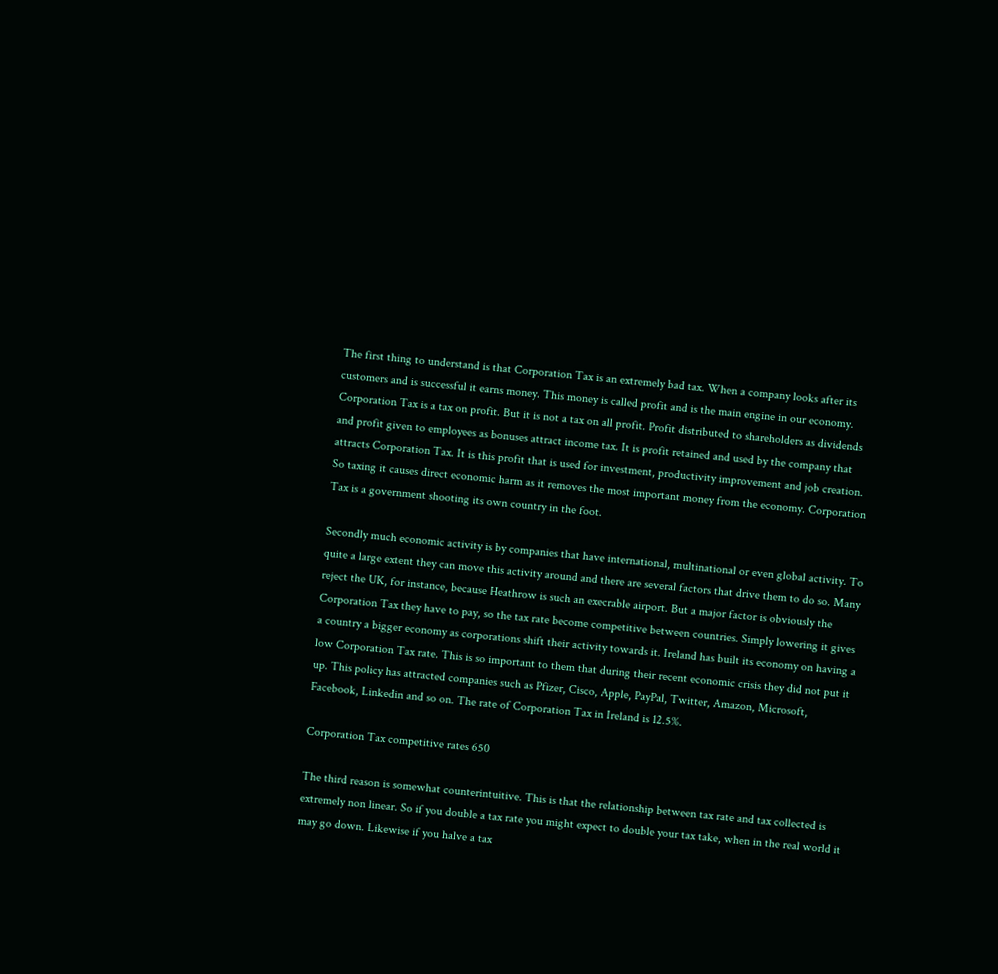The first thing to understand is that Corporation Tax is an extremely bad tax. When a company looks after its customers and is successful it earns money. This money is called profit and is the main engine in our economy. Corporation Tax is a tax on profit. But it is not a tax on all profit. Profit distributed to shareholders as dividends and profit given to employees as bonuses attract income tax. It is profit retained and used by the company that attracts Corporation Tax. It is this profit that is used for investment, productivity improvement and job creation. So taxing it causes direct economic harm as it removes the most important money from the economy. Corporation Tax is a government shooting its own country in the foot.

Secondly much economic activity is by companies that have international, multinational or even global activity. To quite a large extent they can move this activity around and there are several factors that drive them to do so. Many reject the UK, for instance, because Heathrow is such an execrable airport. But a major factor is obviously the Corporation Tax they have to pay, so the tax rate become competitive between countries. Simply lowering it gives a country a bigger economy as corporations shift their activity towards it. Ireland has built its economy on having a low Corporation Tax rate. This is so important to them that during their recent economic crisis they did not put it up. This policy has attracted companies such as Pfizer, Cisco, Apple, PayPal, Twitter, Amazon, Microsoft, Facebook, Linkedin and so on. The rate of Corporation Tax in Ireland is 12.5%.

Corporation Tax competitive rates 650

The third reason is somewhat counterintuitive. This is that the relationship between tax rate and tax collected is extremely non linear. So if you double a tax rate you might expect to double your tax take, when in the real world it may go down. Likewise if you halve a tax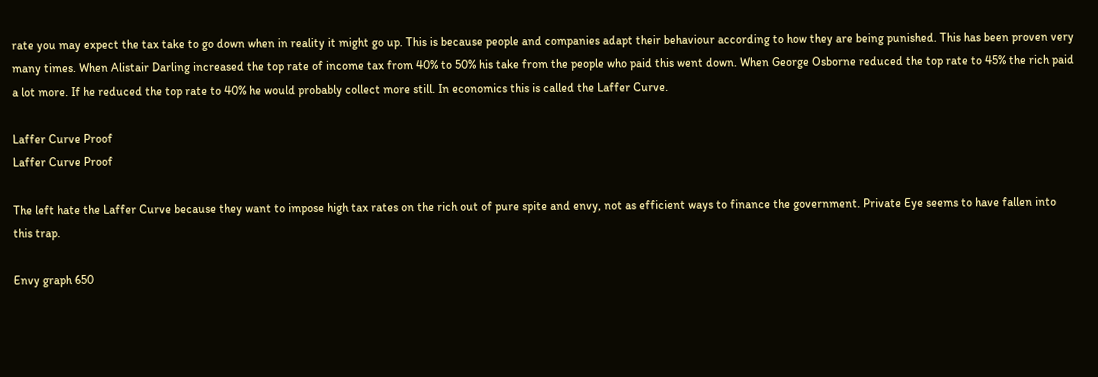rate you may expect the tax take to go down when in reality it might go up. This is because people and companies adapt their behaviour according to how they are being punished. This has been proven very many times. When Alistair Darling increased the top rate of income tax from 40% to 50% his take from the people who paid this went down. When George Osborne reduced the top rate to 45% the rich paid a lot more. If he reduced the top rate to 40% he would probably collect more still. In economics this is called the Laffer Curve.

Laffer Curve Proof
Laffer Curve Proof

The left hate the Laffer Curve because they want to impose high tax rates on the rich out of pure spite and envy, not as efficient ways to finance the government. Private Eye seems to have fallen into this trap.

Envy graph 650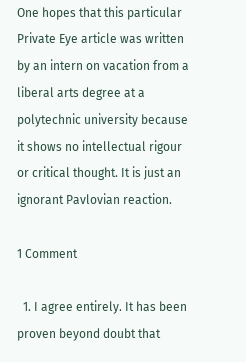One hopes that this particular Private Eye article was written by an intern on vacation from a liberal arts degree at a polytechnic university because it shows no intellectual rigour or critical thought. It is just an ignorant Pavlovian reaction.

1 Comment

  1. I agree entirely. It has been proven beyond doubt that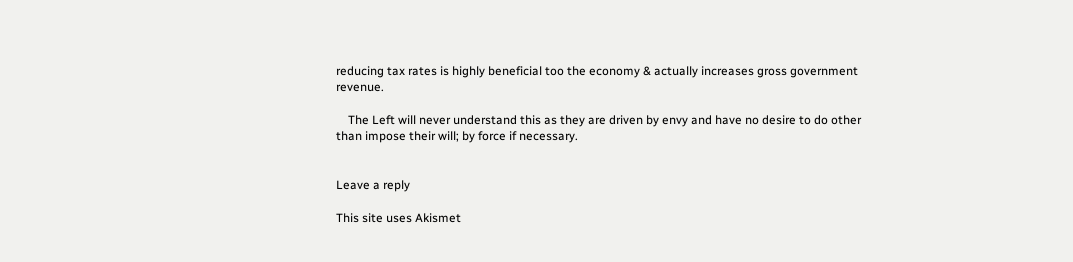reducing tax rates is highly beneficial too the economy & actually increases gross government revenue.

    The Left will never understand this as they are driven by envy and have no desire to do other than impose their will; by force if necessary.


Leave a reply

This site uses Akismet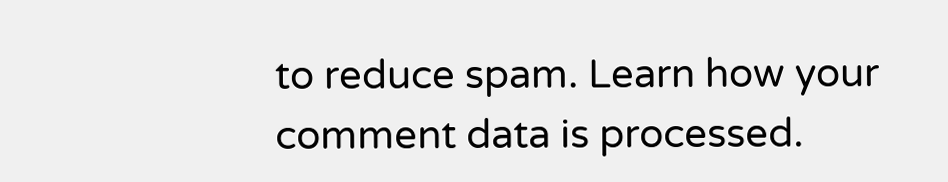to reduce spam. Learn how your comment data is processed.